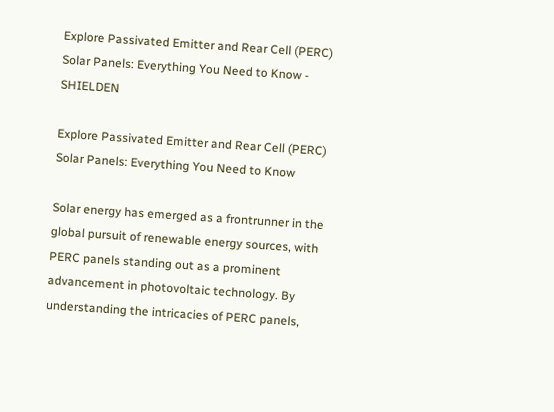Explore Passivated Emitter and Rear Cell (PERC) Solar Panels: Everything You Need to Know - SHIELDEN

Explore Passivated Emitter and Rear Cell (PERC) Solar Panels: Everything You Need to Know

Solar energy has emerged as a frontrunner in the global pursuit of renewable energy sources, with PERC panels standing out as a prominent advancement in photovoltaic technology. By understanding the intricacies of PERC panels,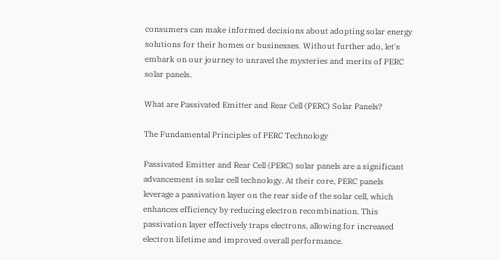consumers can make informed decisions about adopting solar energy solutions for their homes or businesses. Without further ado, let's embark on our journey to unravel the mysteries and merits of PERC solar panels.

What are Passivated Emitter and Rear Cell (PERC) Solar Panels?

The Fundamental Principles of PERC Technology

Passivated Emitter and Rear Cell (PERC) solar panels are a significant advancement in solar cell technology. At their core, PERC panels leverage a passivation layer on the rear side of the solar cell, which enhances efficiency by reducing electron recombination. This passivation layer effectively traps electrons, allowing for increased electron lifetime and improved overall performance.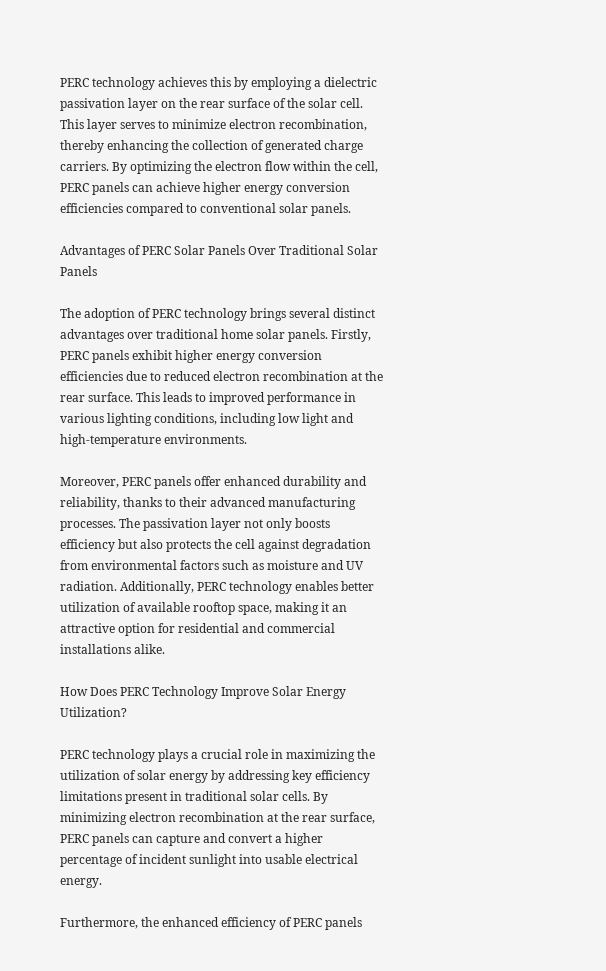PERC technology achieves this by employing a dielectric passivation layer on the rear surface of the solar cell. This layer serves to minimize electron recombination, thereby enhancing the collection of generated charge carriers. By optimizing the electron flow within the cell, PERC panels can achieve higher energy conversion efficiencies compared to conventional solar panels.

Advantages of PERC Solar Panels Over Traditional Solar Panels

The adoption of PERC technology brings several distinct advantages over traditional home solar panels. Firstly, PERC panels exhibit higher energy conversion efficiencies due to reduced electron recombination at the rear surface. This leads to improved performance in various lighting conditions, including low light and high-temperature environments.

Moreover, PERC panels offer enhanced durability and reliability, thanks to their advanced manufacturing processes. The passivation layer not only boosts efficiency but also protects the cell against degradation from environmental factors such as moisture and UV radiation. Additionally, PERC technology enables better utilization of available rooftop space, making it an attractive option for residential and commercial installations alike.

How Does PERC Technology Improve Solar Energy Utilization?

PERC technology plays a crucial role in maximizing the utilization of solar energy by addressing key efficiency limitations present in traditional solar cells. By minimizing electron recombination at the rear surface, PERC panels can capture and convert a higher percentage of incident sunlight into usable electrical energy.

Furthermore, the enhanced efficiency of PERC panels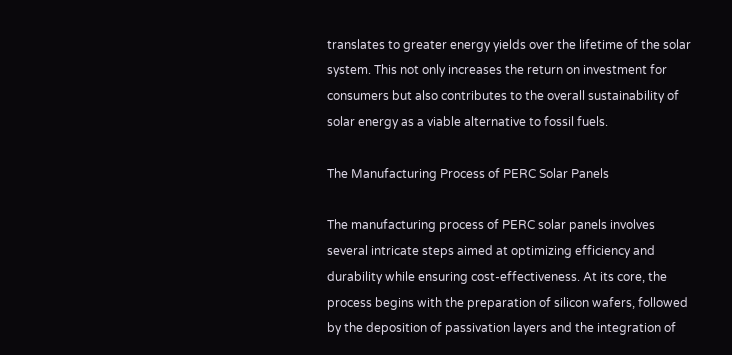translates to greater energy yields over the lifetime of the solar system. This not only increases the return on investment for consumers but also contributes to the overall sustainability of solar energy as a viable alternative to fossil fuels.

The Manufacturing Process of PERC Solar Panels

The manufacturing process of PERC solar panels involves several intricate steps aimed at optimizing efficiency and durability while ensuring cost-effectiveness. At its core, the process begins with the preparation of silicon wafers, followed by the deposition of passivation layers and the integration of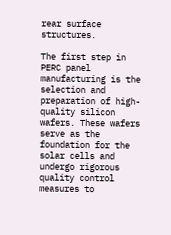rear surface structures.

The first step in PERC panel manufacturing is the selection and preparation of high-quality silicon wafers. These wafers serve as the foundation for the solar cells and undergo rigorous quality control measures to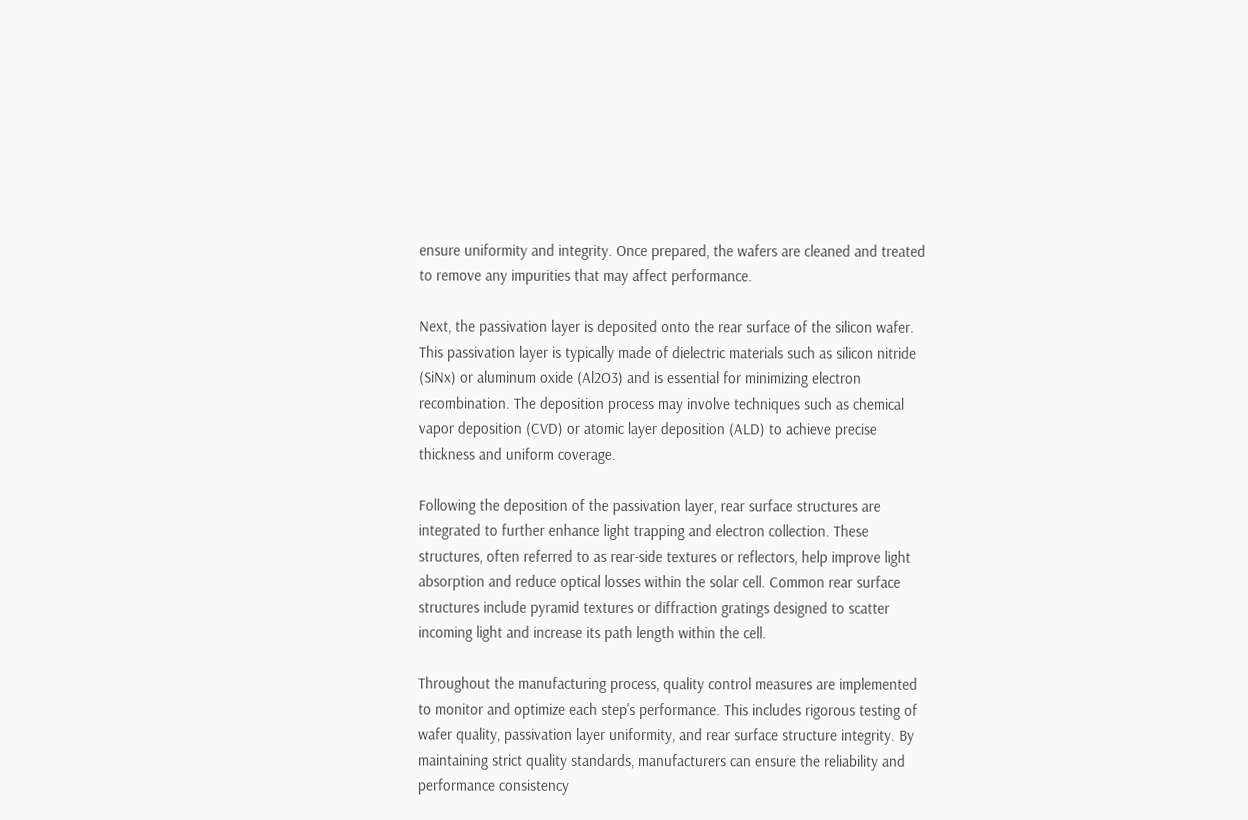ensure uniformity and integrity. Once prepared, the wafers are cleaned and treated to remove any impurities that may affect performance.

Next, the passivation layer is deposited onto the rear surface of the silicon wafer. This passivation layer is typically made of dielectric materials such as silicon nitride (SiNx) or aluminum oxide (Al2O3) and is essential for minimizing electron recombination. The deposition process may involve techniques such as chemical vapor deposition (CVD) or atomic layer deposition (ALD) to achieve precise thickness and uniform coverage.

Following the deposition of the passivation layer, rear surface structures are integrated to further enhance light trapping and electron collection. These structures, often referred to as rear-side textures or reflectors, help improve light absorption and reduce optical losses within the solar cell. Common rear surface structures include pyramid textures or diffraction gratings designed to scatter incoming light and increase its path length within the cell.

Throughout the manufacturing process, quality control measures are implemented to monitor and optimize each step's performance. This includes rigorous testing of wafer quality, passivation layer uniformity, and rear surface structure integrity. By maintaining strict quality standards, manufacturers can ensure the reliability and performance consistency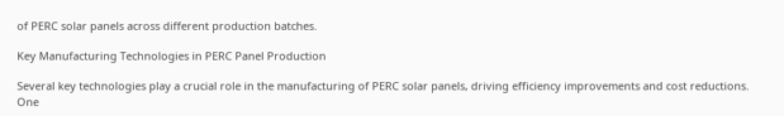of PERC solar panels across different production batches.

Key Manufacturing Technologies in PERC Panel Production

Several key technologies play a crucial role in the manufacturing of PERC solar panels, driving efficiency improvements and cost reductions. One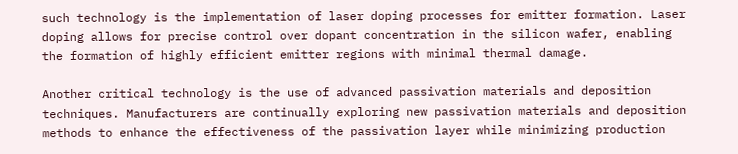such technology is the implementation of laser doping processes for emitter formation. Laser doping allows for precise control over dopant concentration in the silicon wafer, enabling the formation of highly efficient emitter regions with minimal thermal damage.

Another critical technology is the use of advanced passivation materials and deposition techniques. Manufacturers are continually exploring new passivation materials and deposition methods to enhance the effectiveness of the passivation layer while minimizing production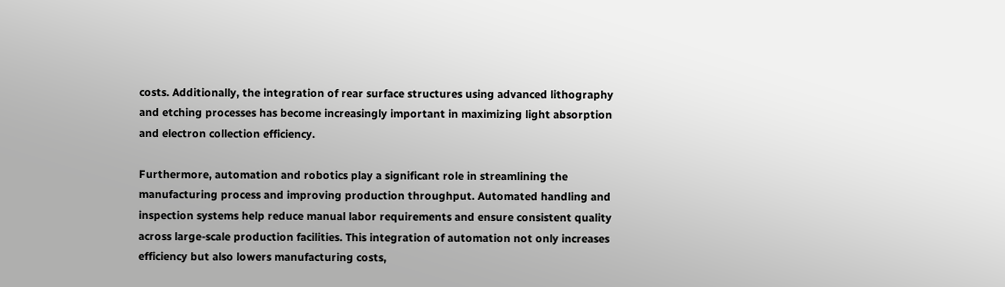costs. Additionally, the integration of rear surface structures using advanced lithography and etching processes has become increasingly important in maximizing light absorption and electron collection efficiency.

Furthermore, automation and robotics play a significant role in streamlining the manufacturing process and improving production throughput. Automated handling and inspection systems help reduce manual labor requirements and ensure consistent quality across large-scale production facilities. This integration of automation not only increases efficiency but also lowers manufacturing costs,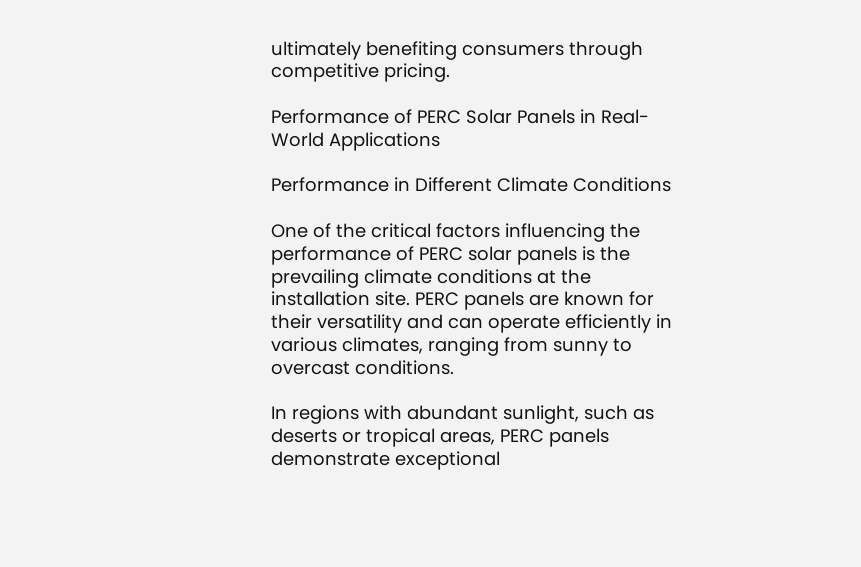ultimately benefiting consumers through competitive pricing.

Performance of PERC Solar Panels in Real-World Applications

Performance in Different Climate Conditions

One of the critical factors influencing the performance of PERC solar panels is the prevailing climate conditions at the installation site. PERC panels are known for their versatility and can operate efficiently in various climates, ranging from sunny to overcast conditions.

In regions with abundant sunlight, such as deserts or tropical areas, PERC panels demonstrate exceptional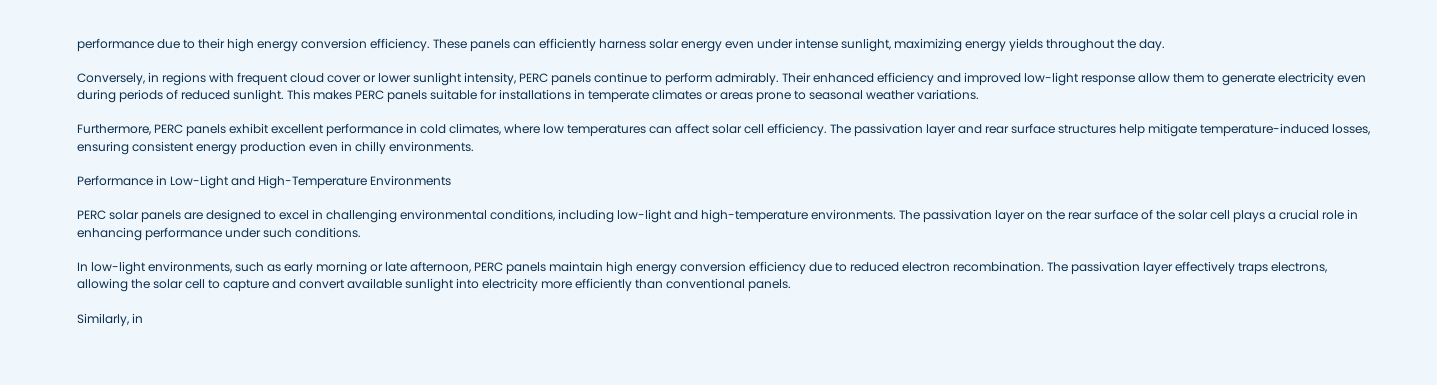performance due to their high energy conversion efficiency. These panels can efficiently harness solar energy even under intense sunlight, maximizing energy yields throughout the day.

Conversely, in regions with frequent cloud cover or lower sunlight intensity, PERC panels continue to perform admirably. Their enhanced efficiency and improved low-light response allow them to generate electricity even during periods of reduced sunlight. This makes PERC panels suitable for installations in temperate climates or areas prone to seasonal weather variations.

Furthermore, PERC panels exhibit excellent performance in cold climates, where low temperatures can affect solar cell efficiency. The passivation layer and rear surface structures help mitigate temperature-induced losses, ensuring consistent energy production even in chilly environments.

Performance in Low-Light and High-Temperature Environments

PERC solar panels are designed to excel in challenging environmental conditions, including low-light and high-temperature environments. The passivation layer on the rear surface of the solar cell plays a crucial role in enhancing performance under such conditions.

In low-light environments, such as early morning or late afternoon, PERC panels maintain high energy conversion efficiency due to reduced electron recombination. The passivation layer effectively traps electrons, allowing the solar cell to capture and convert available sunlight into electricity more efficiently than conventional panels.

Similarly, in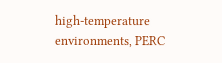high-temperature environments, PERC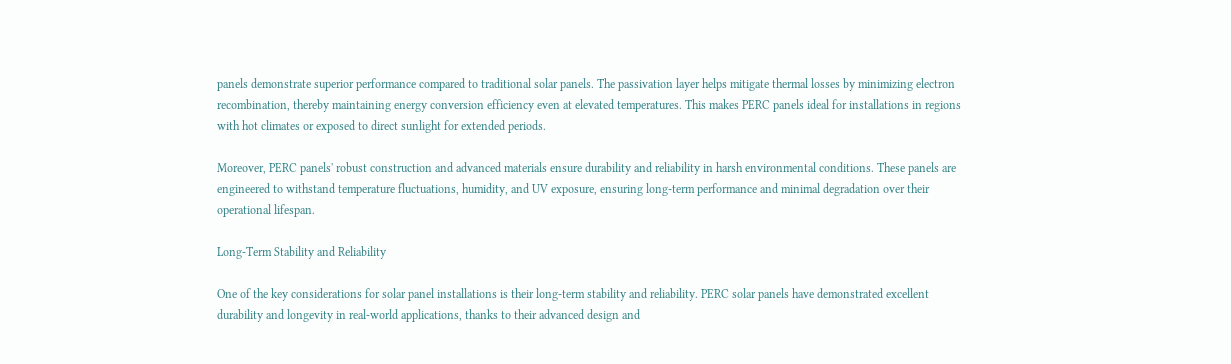panels demonstrate superior performance compared to traditional solar panels. The passivation layer helps mitigate thermal losses by minimizing electron recombination, thereby maintaining energy conversion efficiency even at elevated temperatures. This makes PERC panels ideal for installations in regions with hot climates or exposed to direct sunlight for extended periods.

Moreover, PERC panels' robust construction and advanced materials ensure durability and reliability in harsh environmental conditions. These panels are engineered to withstand temperature fluctuations, humidity, and UV exposure, ensuring long-term performance and minimal degradation over their operational lifespan.

Long-Term Stability and Reliability

One of the key considerations for solar panel installations is their long-term stability and reliability. PERC solar panels have demonstrated excellent durability and longevity in real-world applications, thanks to their advanced design and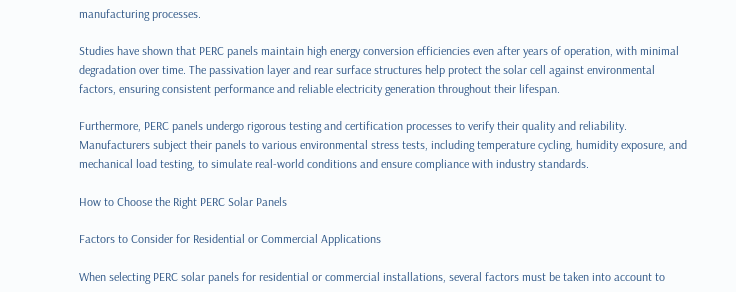manufacturing processes.

Studies have shown that PERC panels maintain high energy conversion efficiencies even after years of operation, with minimal degradation over time. The passivation layer and rear surface structures help protect the solar cell against environmental factors, ensuring consistent performance and reliable electricity generation throughout their lifespan.

Furthermore, PERC panels undergo rigorous testing and certification processes to verify their quality and reliability. Manufacturers subject their panels to various environmental stress tests, including temperature cycling, humidity exposure, and mechanical load testing, to simulate real-world conditions and ensure compliance with industry standards.

How to Choose the Right PERC Solar Panels

Factors to Consider for Residential or Commercial Applications

When selecting PERC solar panels for residential or commercial installations, several factors must be taken into account to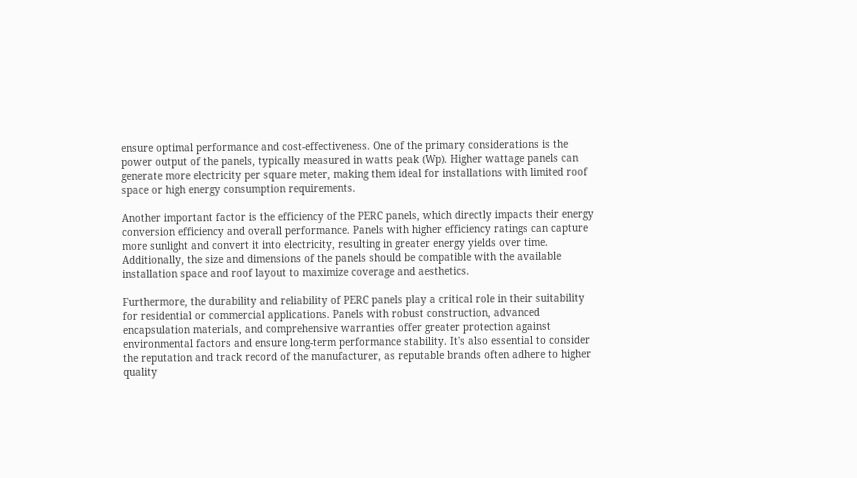ensure optimal performance and cost-effectiveness. One of the primary considerations is the power output of the panels, typically measured in watts peak (Wp). Higher wattage panels can generate more electricity per square meter, making them ideal for installations with limited roof space or high energy consumption requirements.

Another important factor is the efficiency of the PERC panels, which directly impacts their energy conversion efficiency and overall performance. Panels with higher efficiency ratings can capture more sunlight and convert it into electricity, resulting in greater energy yields over time. Additionally, the size and dimensions of the panels should be compatible with the available installation space and roof layout to maximize coverage and aesthetics.

Furthermore, the durability and reliability of PERC panels play a critical role in their suitability for residential or commercial applications. Panels with robust construction, advanced encapsulation materials, and comprehensive warranties offer greater protection against environmental factors and ensure long-term performance stability. It's also essential to consider the reputation and track record of the manufacturer, as reputable brands often adhere to higher quality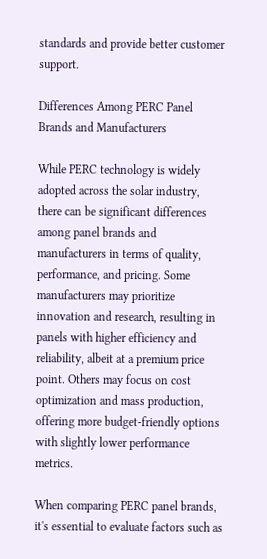standards and provide better customer support.

Differences Among PERC Panel Brands and Manufacturers

While PERC technology is widely adopted across the solar industry, there can be significant differences among panel brands and manufacturers in terms of quality, performance, and pricing. Some manufacturers may prioritize innovation and research, resulting in panels with higher efficiency and reliability, albeit at a premium price point. Others may focus on cost optimization and mass production, offering more budget-friendly options with slightly lower performance metrics.

When comparing PERC panel brands, it's essential to evaluate factors such as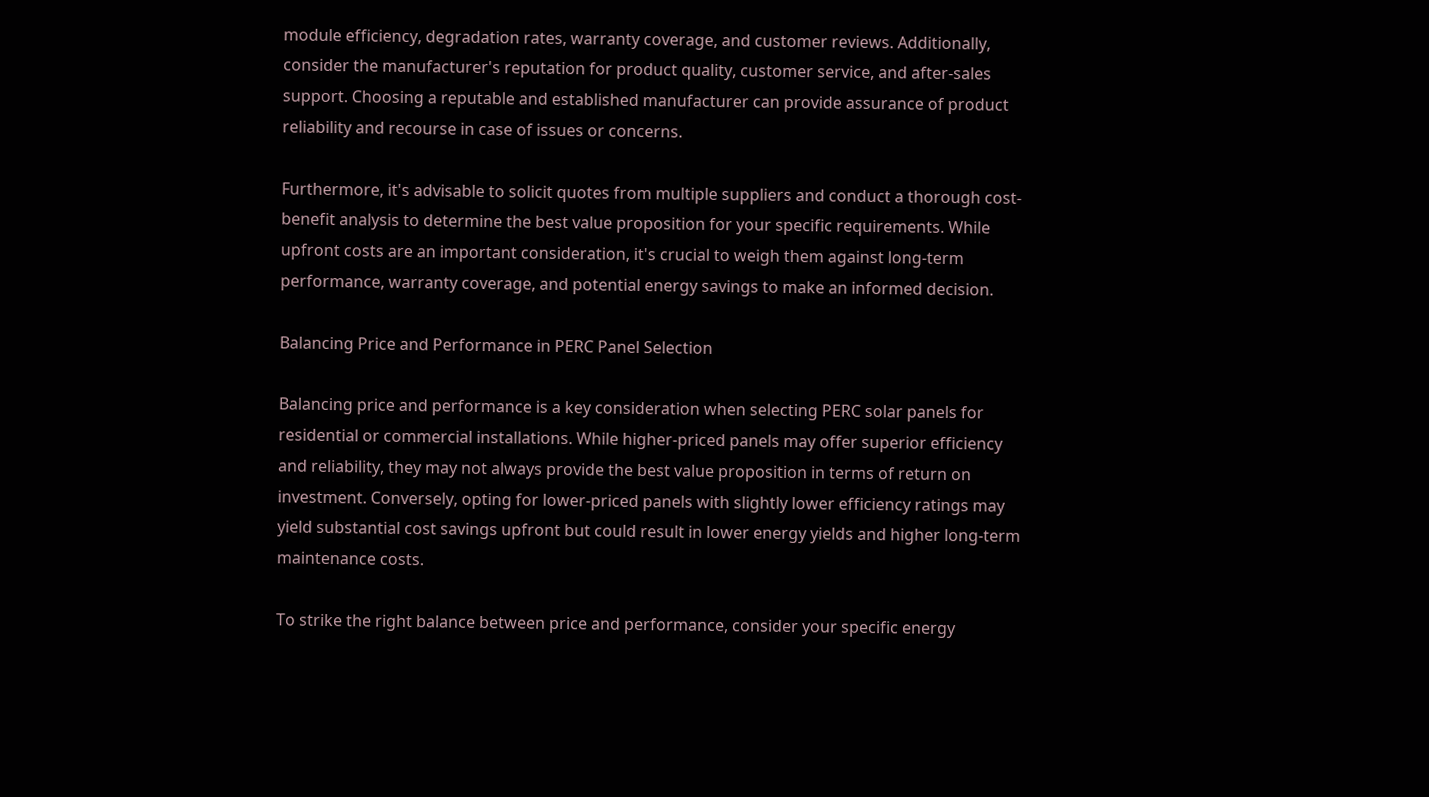module efficiency, degradation rates, warranty coverage, and customer reviews. Additionally, consider the manufacturer's reputation for product quality, customer service, and after-sales support. Choosing a reputable and established manufacturer can provide assurance of product reliability and recourse in case of issues or concerns.

Furthermore, it's advisable to solicit quotes from multiple suppliers and conduct a thorough cost-benefit analysis to determine the best value proposition for your specific requirements. While upfront costs are an important consideration, it's crucial to weigh them against long-term performance, warranty coverage, and potential energy savings to make an informed decision.

Balancing Price and Performance in PERC Panel Selection

Balancing price and performance is a key consideration when selecting PERC solar panels for residential or commercial installations. While higher-priced panels may offer superior efficiency and reliability, they may not always provide the best value proposition in terms of return on investment. Conversely, opting for lower-priced panels with slightly lower efficiency ratings may yield substantial cost savings upfront but could result in lower energy yields and higher long-term maintenance costs.

To strike the right balance between price and performance, consider your specific energy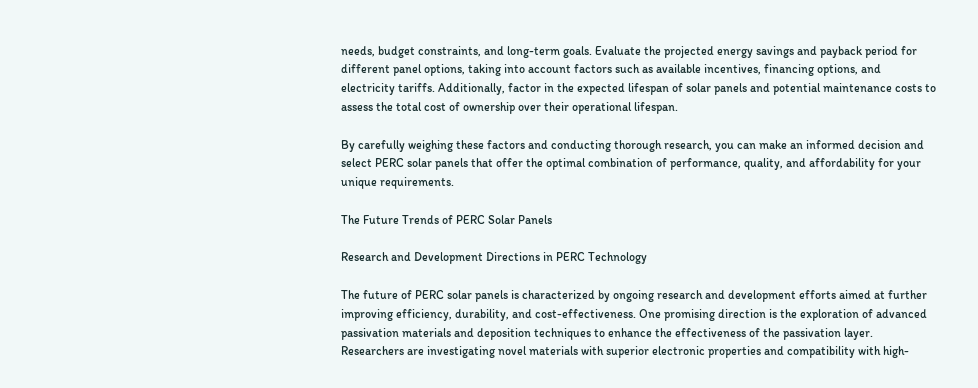needs, budget constraints, and long-term goals. Evaluate the projected energy savings and payback period for different panel options, taking into account factors such as available incentives, financing options, and electricity tariffs. Additionally, factor in the expected lifespan of solar panels and potential maintenance costs to assess the total cost of ownership over their operational lifespan.

By carefully weighing these factors and conducting thorough research, you can make an informed decision and select PERC solar panels that offer the optimal combination of performance, quality, and affordability for your unique requirements.

The Future Trends of PERC Solar Panels

Research and Development Directions in PERC Technology

The future of PERC solar panels is characterized by ongoing research and development efforts aimed at further improving efficiency, durability, and cost-effectiveness. One promising direction is the exploration of advanced passivation materials and deposition techniques to enhance the effectiveness of the passivation layer. Researchers are investigating novel materials with superior electronic properties and compatibility with high-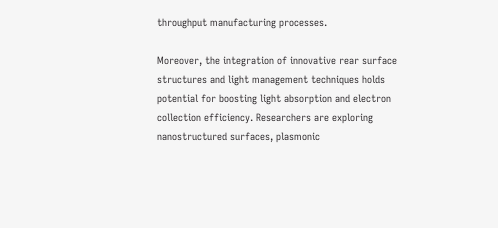throughput manufacturing processes.

Moreover, the integration of innovative rear surface structures and light management techniques holds potential for boosting light absorption and electron collection efficiency. Researchers are exploring nanostructured surfaces, plasmonic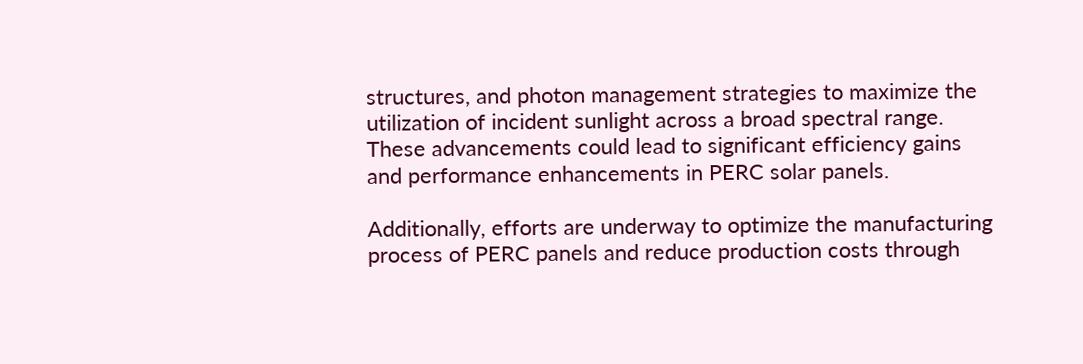structures, and photon management strategies to maximize the utilization of incident sunlight across a broad spectral range. These advancements could lead to significant efficiency gains and performance enhancements in PERC solar panels.

Additionally, efforts are underway to optimize the manufacturing process of PERC panels and reduce production costs through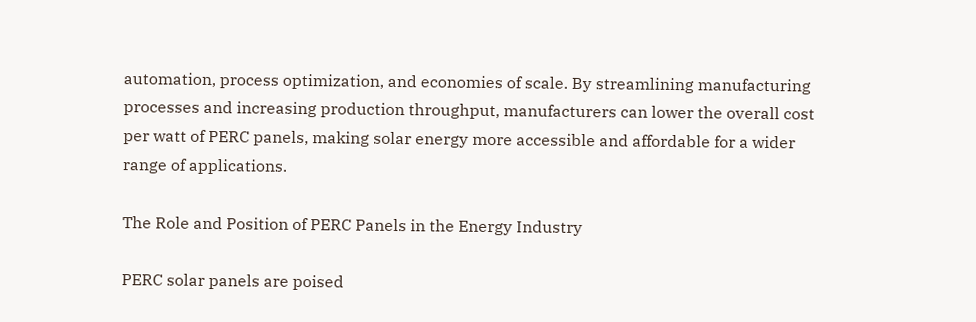automation, process optimization, and economies of scale. By streamlining manufacturing processes and increasing production throughput, manufacturers can lower the overall cost per watt of PERC panels, making solar energy more accessible and affordable for a wider range of applications.

The Role and Position of PERC Panels in the Energy Industry

PERC solar panels are poised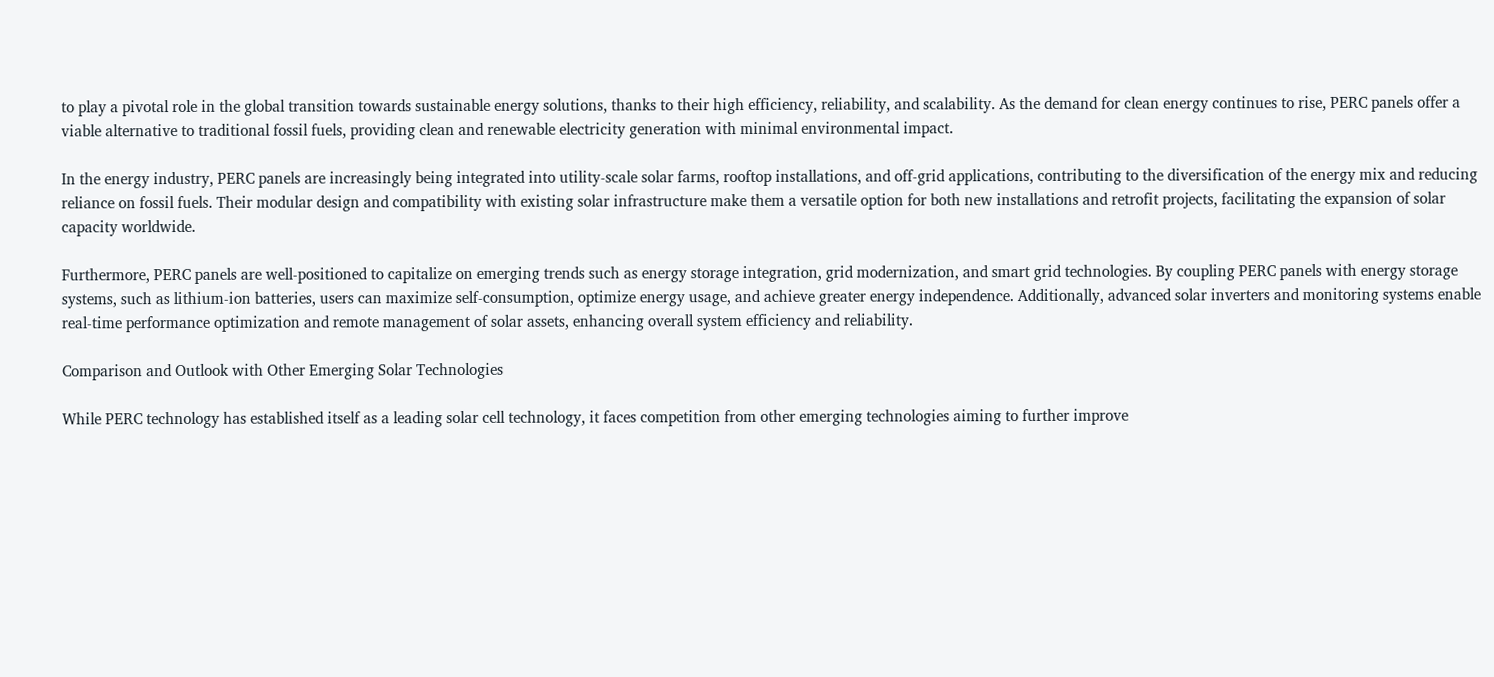to play a pivotal role in the global transition towards sustainable energy solutions, thanks to their high efficiency, reliability, and scalability. As the demand for clean energy continues to rise, PERC panels offer a viable alternative to traditional fossil fuels, providing clean and renewable electricity generation with minimal environmental impact.

In the energy industry, PERC panels are increasingly being integrated into utility-scale solar farms, rooftop installations, and off-grid applications, contributing to the diversification of the energy mix and reducing reliance on fossil fuels. Their modular design and compatibility with existing solar infrastructure make them a versatile option for both new installations and retrofit projects, facilitating the expansion of solar capacity worldwide.

Furthermore, PERC panels are well-positioned to capitalize on emerging trends such as energy storage integration, grid modernization, and smart grid technologies. By coupling PERC panels with energy storage systems, such as lithium-ion batteries, users can maximize self-consumption, optimize energy usage, and achieve greater energy independence. Additionally, advanced solar inverters and monitoring systems enable real-time performance optimization and remote management of solar assets, enhancing overall system efficiency and reliability.

Comparison and Outlook with Other Emerging Solar Technologies

While PERC technology has established itself as a leading solar cell technology, it faces competition from other emerging technologies aiming to further improve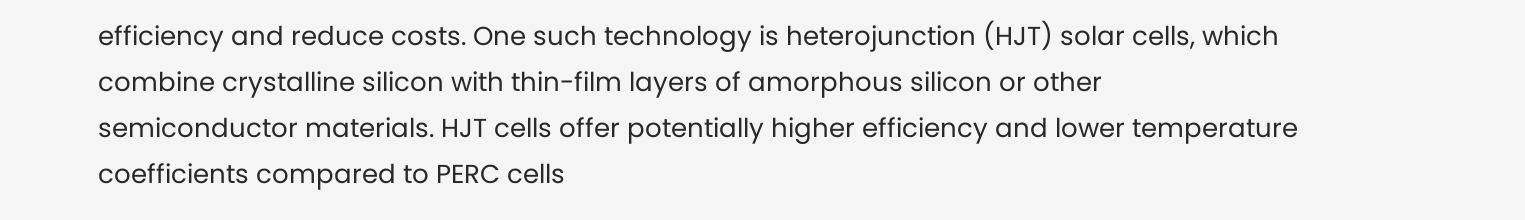efficiency and reduce costs. One such technology is heterojunction (HJT) solar cells, which combine crystalline silicon with thin-film layers of amorphous silicon or other semiconductor materials. HJT cells offer potentially higher efficiency and lower temperature coefficients compared to PERC cells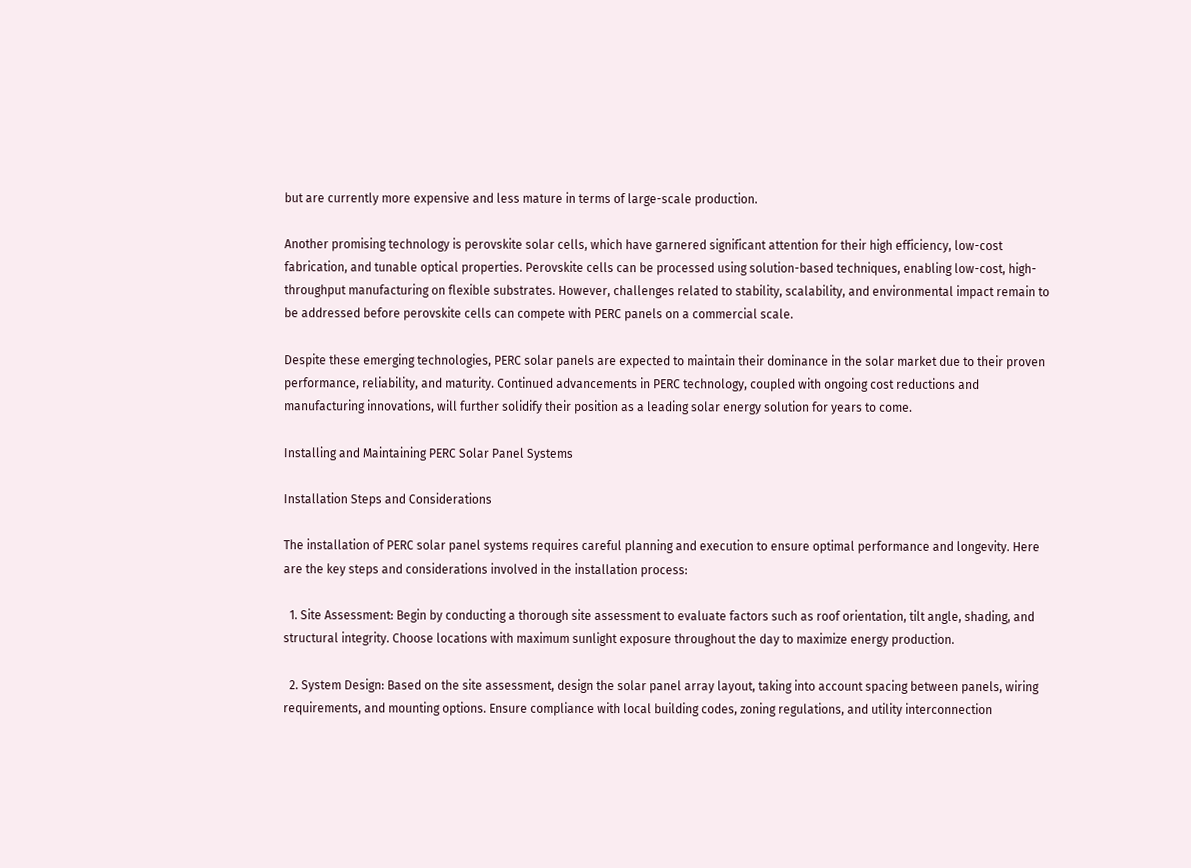but are currently more expensive and less mature in terms of large-scale production.

Another promising technology is perovskite solar cells, which have garnered significant attention for their high efficiency, low-cost fabrication, and tunable optical properties. Perovskite cells can be processed using solution-based techniques, enabling low-cost, high-throughput manufacturing on flexible substrates. However, challenges related to stability, scalability, and environmental impact remain to be addressed before perovskite cells can compete with PERC panels on a commercial scale.

Despite these emerging technologies, PERC solar panels are expected to maintain their dominance in the solar market due to their proven performance, reliability, and maturity. Continued advancements in PERC technology, coupled with ongoing cost reductions and manufacturing innovations, will further solidify their position as a leading solar energy solution for years to come.

Installing and Maintaining PERC Solar Panel Systems

Installation Steps and Considerations

The installation of PERC solar panel systems requires careful planning and execution to ensure optimal performance and longevity. Here are the key steps and considerations involved in the installation process:

  1. Site Assessment: Begin by conducting a thorough site assessment to evaluate factors such as roof orientation, tilt angle, shading, and structural integrity. Choose locations with maximum sunlight exposure throughout the day to maximize energy production.

  2. System Design: Based on the site assessment, design the solar panel array layout, taking into account spacing between panels, wiring requirements, and mounting options. Ensure compliance with local building codes, zoning regulations, and utility interconnection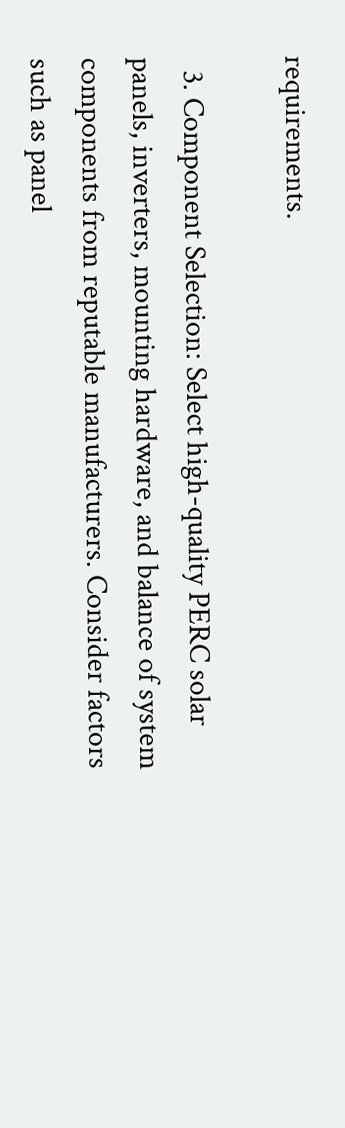requirements.

  3. Component Selection: Select high-quality PERC solar panels, inverters, mounting hardware, and balance of system components from reputable manufacturers. Consider factors such as panel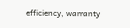efficiency, warranty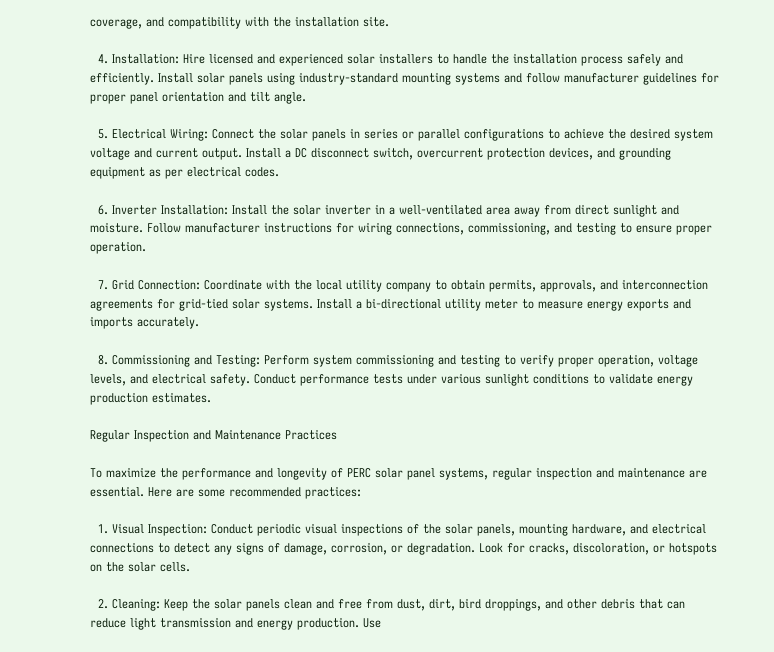coverage, and compatibility with the installation site.

  4. Installation: Hire licensed and experienced solar installers to handle the installation process safely and efficiently. Install solar panels using industry-standard mounting systems and follow manufacturer guidelines for proper panel orientation and tilt angle.

  5. Electrical Wiring: Connect the solar panels in series or parallel configurations to achieve the desired system voltage and current output. Install a DC disconnect switch, overcurrent protection devices, and grounding equipment as per electrical codes.

  6. Inverter Installation: Install the solar inverter in a well-ventilated area away from direct sunlight and moisture. Follow manufacturer instructions for wiring connections, commissioning, and testing to ensure proper operation.

  7. Grid Connection: Coordinate with the local utility company to obtain permits, approvals, and interconnection agreements for grid-tied solar systems. Install a bi-directional utility meter to measure energy exports and imports accurately.

  8. Commissioning and Testing: Perform system commissioning and testing to verify proper operation, voltage levels, and electrical safety. Conduct performance tests under various sunlight conditions to validate energy production estimates.

Regular Inspection and Maintenance Practices

To maximize the performance and longevity of PERC solar panel systems, regular inspection and maintenance are essential. Here are some recommended practices:

  1. Visual Inspection: Conduct periodic visual inspections of the solar panels, mounting hardware, and electrical connections to detect any signs of damage, corrosion, or degradation. Look for cracks, discoloration, or hotspots on the solar cells.

  2. Cleaning: Keep the solar panels clean and free from dust, dirt, bird droppings, and other debris that can reduce light transmission and energy production. Use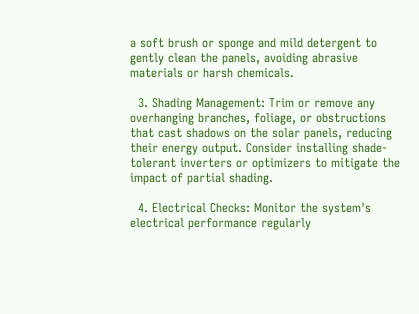a soft brush or sponge and mild detergent to gently clean the panels, avoiding abrasive materials or harsh chemicals.

  3. Shading Management: Trim or remove any overhanging branches, foliage, or obstructions that cast shadows on the solar panels, reducing their energy output. Consider installing shade-tolerant inverters or optimizers to mitigate the impact of partial shading.

  4. Electrical Checks: Monitor the system's electrical performance regularly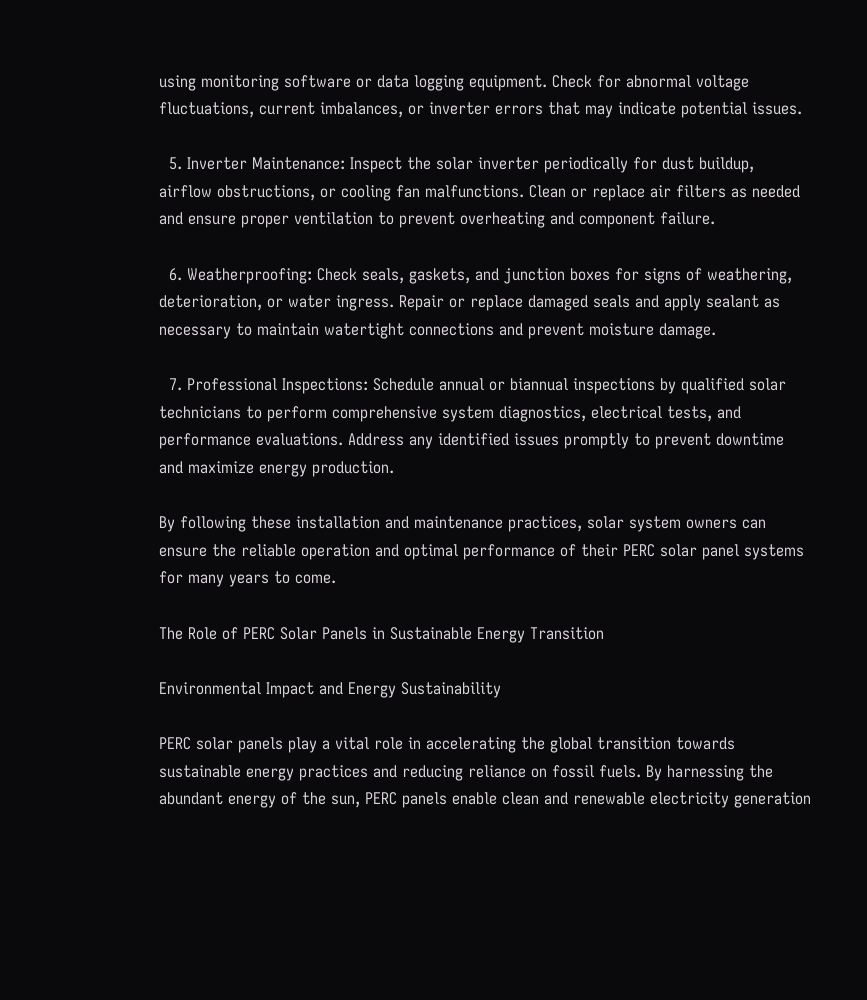using monitoring software or data logging equipment. Check for abnormal voltage fluctuations, current imbalances, or inverter errors that may indicate potential issues.

  5. Inverter Maintenance: Inspect the solar inverter periodically for dust buildup, airflow obstructions, or cooling fan malfunctions. Clean or replace air filters as needed and ensure proper ventilation to prevent overheating and component failure.

  6. Weatherproofing: Check seals, gaskets, and junction boxes for signs of weathering, deterioration, or water ingress. Repair or replace damaged seals and apply sealant as necessary to maintain watertight connections and prevent moisture damage.

  7. Professional Inspections: Schedule annual or biannual inspections by qualified solar technicians to perform comprehensive system diagnostics, electrical tests, and performance evaluations. Address any identified issues promptly to prevent downtime and maximize energy production.

By following these installation and maintenance practices, solar system owners can ensure the reliable operation and optimal performance of their PERC solar panel systems for many years to come.

The Role of PERC Solar Panels in Sustainable Energy Transition

Environmental Impact and Energy Sustainability

PERC solar panels play a vital role in accelerating the global transition towards sustainable energy practices and reducing reliance on fossil fuels. By harnessing the abundant energy of the sun, PERC panels enable clean and renewable electricity generation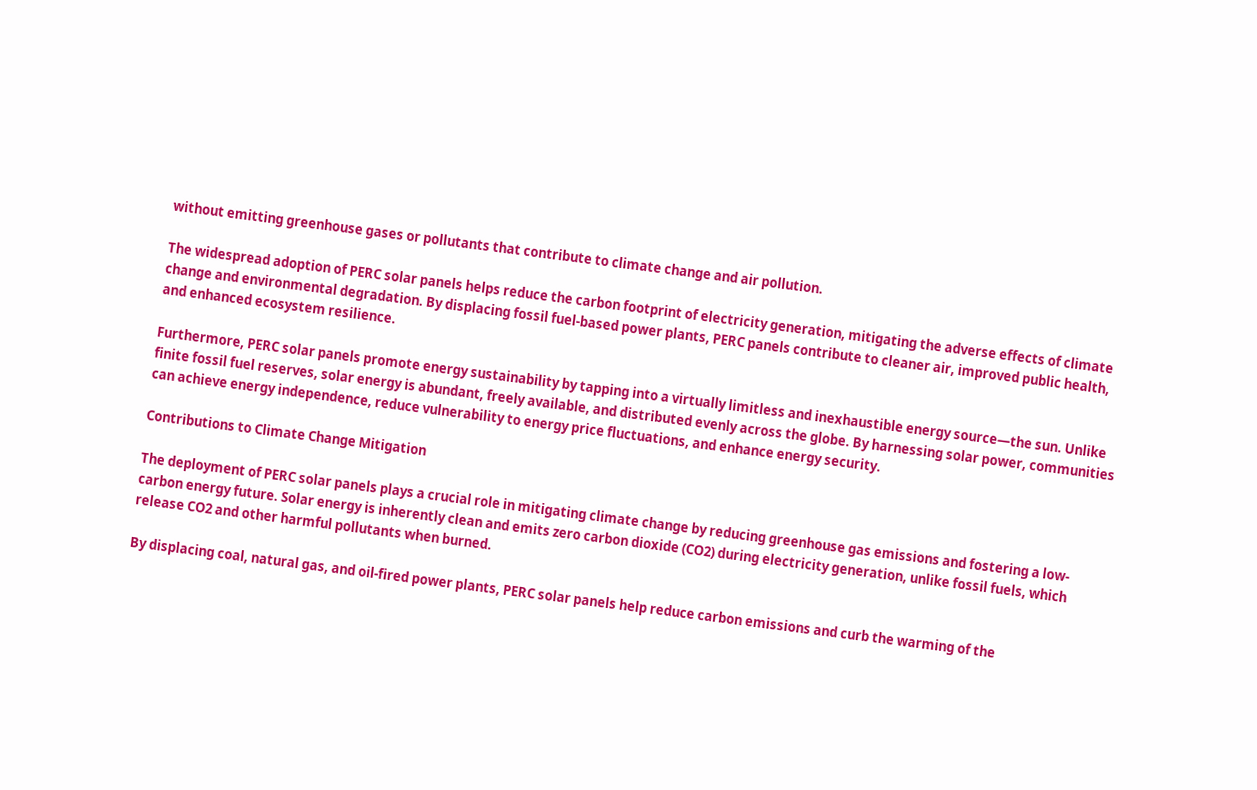without emitting greenhouse gases or pollutants that contribute to climate change and air pollution.

The widespread adoption of PERC solar panels helps reduce the carbon footprint of electricity generation, mitigating the adverse effects of climate change and environmental degradation. By displacing fossil fuel-based power plants, PERC panels contribute to cleaner air, improved public health, and enhanced ecosystem resilience.

Furthermore, PERC solar panels promote energy sustainability by tapping into a virtually limitless and inexhaustible energy source—the sun. Unlike finite fossil fuel reserves, solar energy is abundant, freely available, and distributed evenly across the globe. By harnessing solar power, communities can achieve energy independence, reduce vulnerability to energy price fluctuations, and enhance energy security.

Contributions to Climate Change Mitigation

The deployment of PERC solar panels plays a crucial role in mitigating climate change by reducing greenhouse gas emissions and fostering a low-carbon energy future. Solar energy is inherently clean and emits zero carbon dioxide (CO2) during electricity generation, unlike fossil fuels, which release CO2 and other harmful pollutants when burned.

By displacing coal, natural gas, and oil-fired power plants, PERC solar panels help reduce carbon emissions and curb the warming of the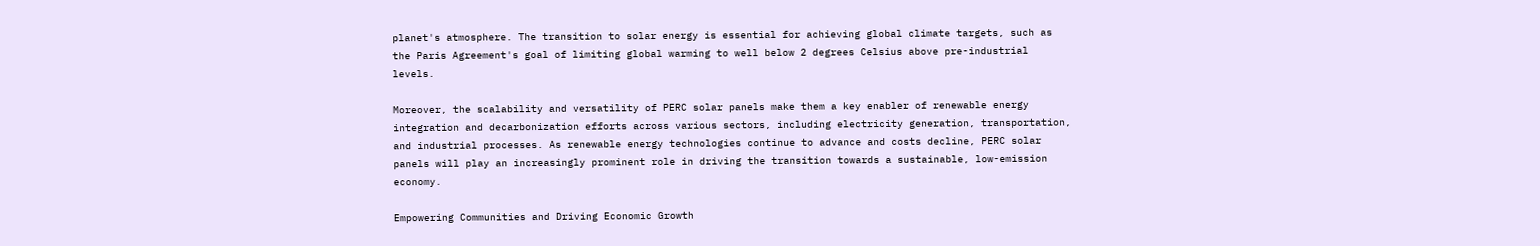planet's atmosphere. The transition to solar energy is essential for achieving global climate targets, such as the Paris Agreement's goal of limiting global warming to well below 2 degrees Celsius above pre-industrial levels.

Moreover, the scalability and versatility of PERC solar panels make them a key enabler of renewable energy integration and decarbonization efforts across various sectors, including electricity generation, transportation, and industrial processes. As renewable energy technologies continue to advance and costs decline, PERC solar panels will play an increasingly prominent role in driving the transition towards a sustainable, low-emission economy.

Empowering Communities and Driving Economic Growth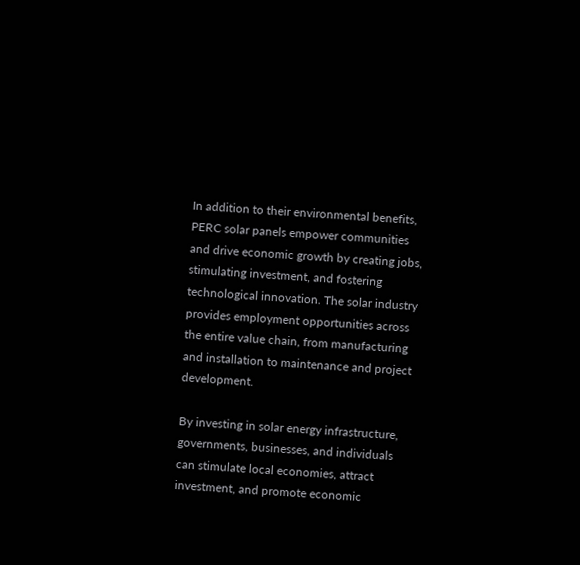In addition to their environmental benefits, PERC solar panels empower communities and drive economic growth by creating jobs, stimulating investment, and fostering technological innovation. The solar industry provides employment opportunities across the entire value chain, from manufacturing and installation to maintenance and project development.

By investing in solar energy infrastructure, governments, businesses, and individuals can stimulate local economies, attract investment, and promote economic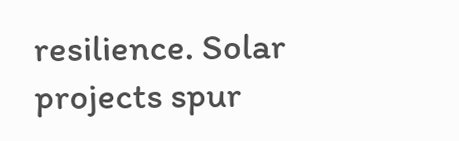resilience. Solar projects spur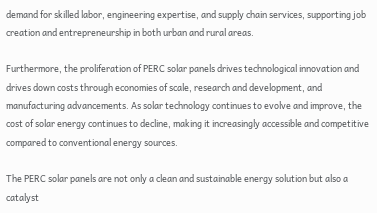demand for skilled labor, engineering expertise, and supply chain services, supporting job creation and entrepreneurship in both urban and rural areas.

Furthermore, the proliferation of PERC solar panels drives technological innovation and drives down costs through economies of scale, research and development, and manufacturing advancements. As solar technology continues to evolve and improve, the cost of solar energy continues to decline, making it increasingly accessible and competitive compared to conventional energy sources.

The PERC solar panels are not only a clean and sustainable energy solution but also a catalyst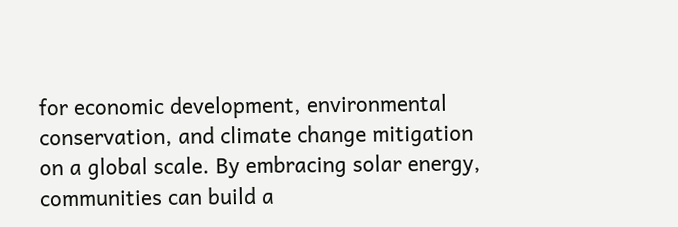for economic development, environmental conservation, and climate change mitigation on a global scale. By embracing solar energy, communities can build a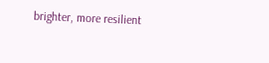brighter, more resilient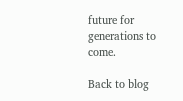future for generations to come.

Back to blog